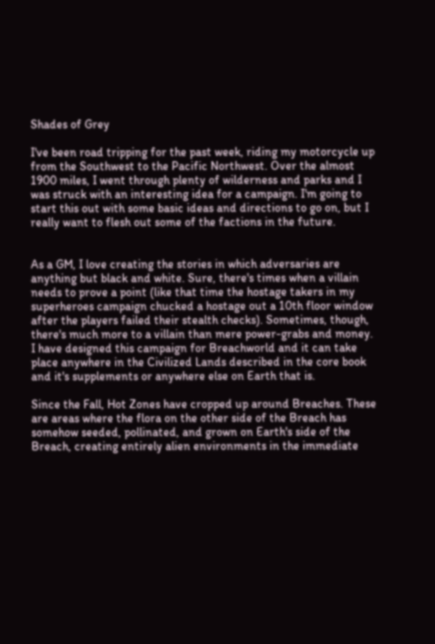Shades of Grey

I've been road tripping for the past week, riding my motorcycle up from the Southwest to the Pacific Northwest. Over the almost 1900 miles, I went through plenty of wilderness and parks and I was struck with an interesting idea for a campaign. I'm going to start this out with some basic ideas and directions to go on, but I really want to flesh out some of the factions in the future.


As a GM, I love creating the stories in which adversaries are anything but black and white. Sure, there's times when a villain needs to prove a point (like that time the hostage takers in my superheroes campaign chucked a hostage out a 10th floor window after the players failed their stealth checks). Sometimes, though, there's much more to a villain than mere power-grabs and money. I have designed this campaign for Breachworld and it can take place anywhere in the Civilized Lands described in the core book and it's supplements or anywhere else on Earth that is.

Since the Fall, Hot Zones have cropped up around Breaches. These are areas where the flora on the other side of the Breach has somehow seeded, pollinated, and grown on Earth's side of the Breach, creating entirely alien environments in the immediate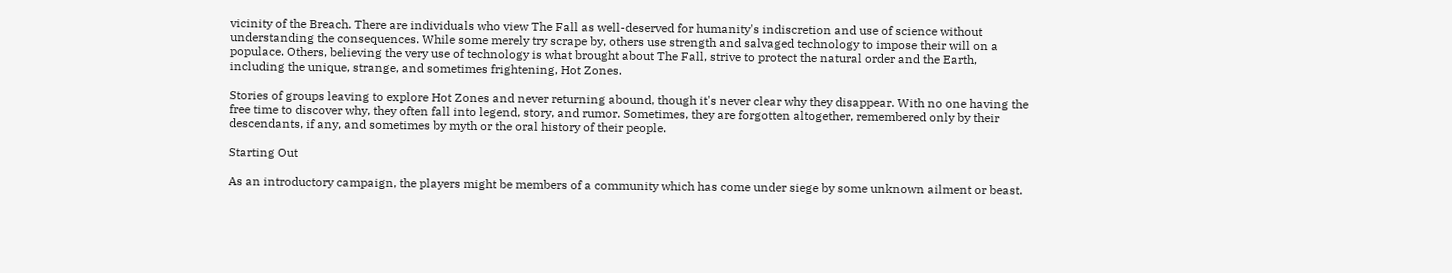vicinity of the Breach. There are individuals who view The Fall as well-deserved for humanity's indiscretion and use of science without understanding the consequences. While some merely try scrape by, others use strength and salvaged technology to impose their will on a populace. Others, believing the very use of technology is what brought about The Fall, strive to protect the natural order and the Earth, including the unique, strange, and sometimes frightening, Hot Zones.

Stories of groups leaving to explore Hot Zones and never returning abound, though it's never clear why they disappear. With no one having the free time to discover why, they often fall into legend, story, and rumor. Sometimes, they are forgotten altogether, remembered only by their descendants, if any, and sometimes by myth or the oral history of their people.

Starting Out

As an introductory campaign, the players might be members of a community which has come under siege by some unknown ailment or beast.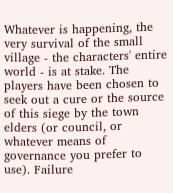Whatever is happening, the very survival of the small village - the characters' entire world - is at stake. The players have been chosen to seek out a cure or the source of this siege by the town elders (or council, or whatever means of governance you prefer to use). Failure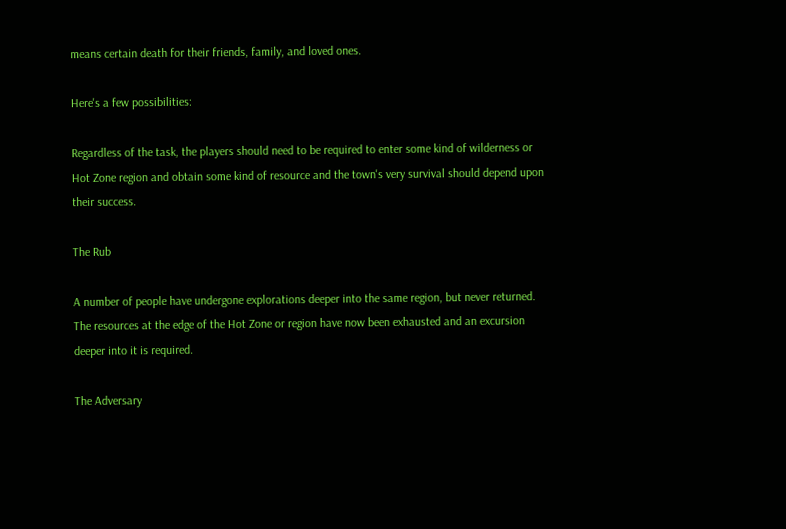means certain death for their friends, family, and loved ones.

Here's a few possibilities:

Regardless of the task, the players should need to be required to enter some kind of wilderness or Hot Zone region and obtain some kind of resource and the town's very survival should depend upon their success.

The Rub

A number of people have undergone explorations deeper into the same region, but never returned. The resources at the edge of the Hot Zone or region have now been exhausted and an excursion deeper into it is required.

The Adversary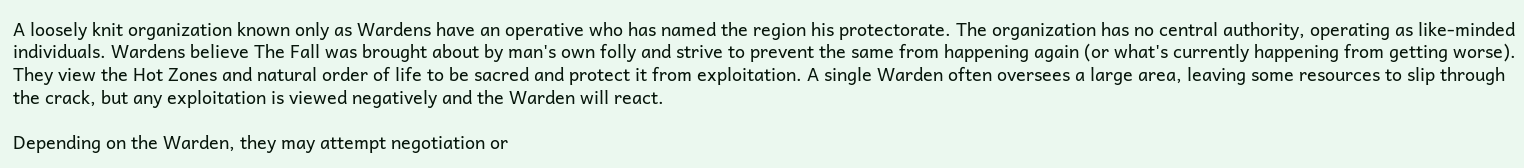A loosely knit organization known only as Wardens have an operative who has named the region his protectorate. The organization has no central authority, operating as like-minded individuals. Wardens believe The Fall was brought about by man's own folly and strive to prevent the same from happening again (or what's currently happening from getting worse). They view the Hot Zones and natural order of life to be sacred and protect it from exploitation. A single Warden often oversees a large area, leaving some resources to slip through the crack, but any exploitation is viewed negatively and the Warden will react.

Depending on the Warden, they may attempt negotiation or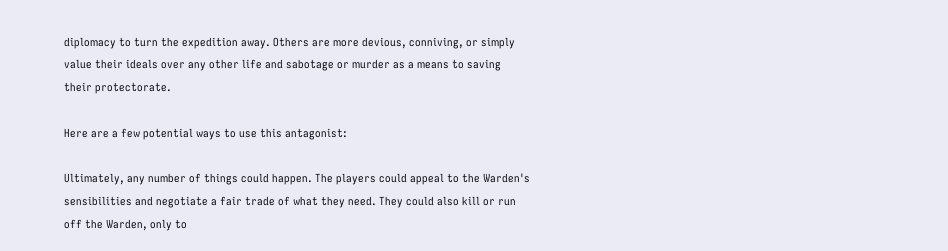diplomacy to turn the expedition away. Others are more devious, conniving, or simply value their ideals over any other life and sabotage or murder as a means to saving their protectorate.

Here are a few potential ways to use this antagonist:

Ultimately, any number of things could happen. The players could appeal to the Warden's sensibilities and negotiate a fair trade of what they need. They could also kill or run off the Warden, only to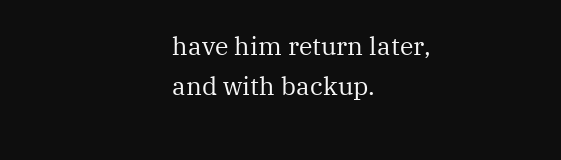have him return later, and with backup.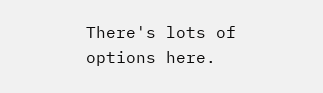There's lots of options here.